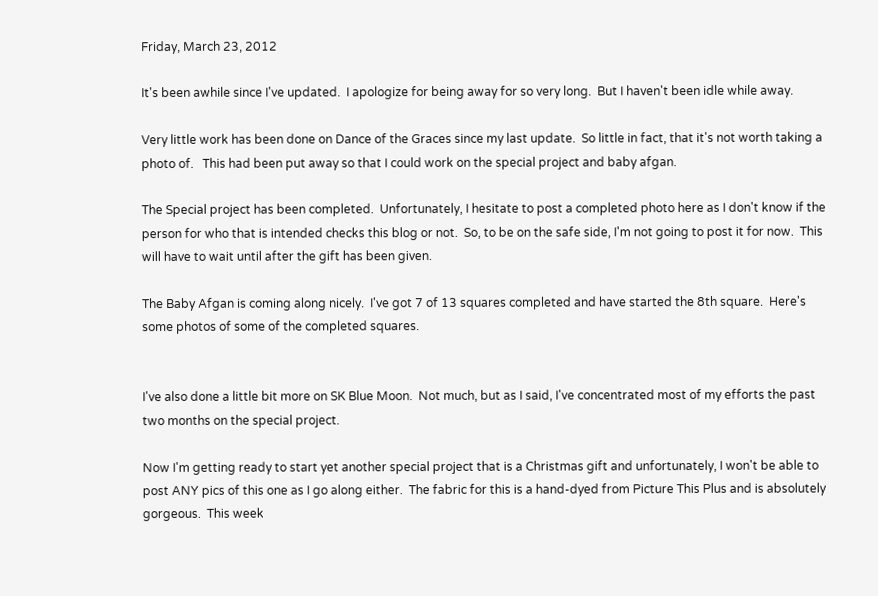Friday, March 23, 2012

It's been awhile since I've updated.  I apologize for being away for so very long.  But I haven't been idle while away.

Very little work has been done on Dance of the Graces since my last update.  So little in fact, that it's not worth taking a photo of.   This had been put away so that I could work on the special project and baby afgan.

The Special project has been completed.  Unfortunately, I hesitate to post a completed photo here as I don't know if the person for who that is intended checks this blog or not.  So, to be on the safe side, I'm not going to post it for now.  This will have to wait until after the gift has been given.

The Baby Afgan is coming along nicely.  I've got 7 of 13 squares completed and have started the 8th square.  Here's some photos of some of the completed squares.


I've also done a little bit more on SK Blue Moon.  Not much, but as I said, I've concentrated most of my efforts the past two months on the special project.

Now I'm getting ready to start yet another special project that is a Christmas gift and unfortunately, I won't be able to post ANY pics of this one as I go along either.  The fabric for this is a hand-dyed from Picture This Plus and is absolutely gorgeous.  This week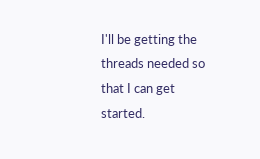I'll be getting the threads needed so that I can get started.